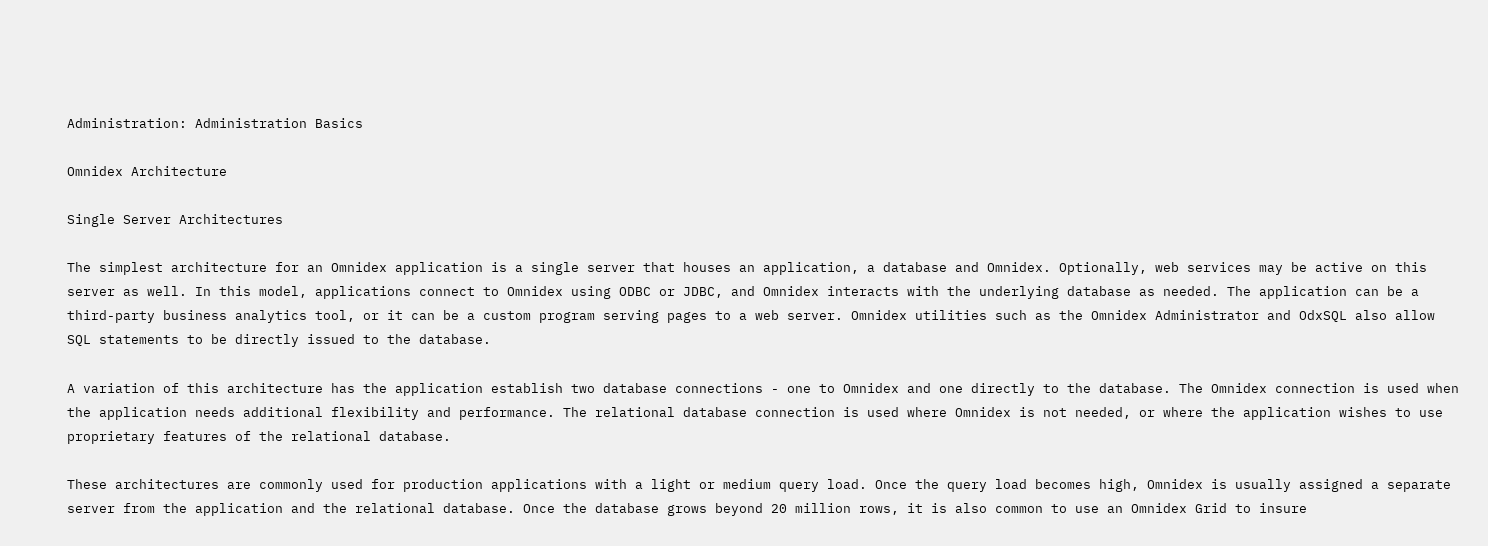Administration: Administration Basics

Omnidex Architecture

Single Server Architectures

The simplest architecture for an Omnidex application is a single server that houses an application, a database and Omnidex. Optionally, web services may be active on this server as well. In this model, applications connect to Omnidex using ODBC or JDBC, and Omnidex interacts with the underlying database as needed. The application can be a third-party business analytics tool, or it can be a custom program serving pages to a web server. Omnidex utilities such as the Omnidex Administrator and OdxSQL also allow SQL statements to be directly issued to the database.

A variation of this architecture has the application establish two database connections - one to Omnidex and one directly to the database. The Omnidex connection is used when the application needs additional flexibility and performance. The relational database connection is used where Omnidex is not needed, or where the application wishes to use proprietary features of the relational database.

These architectures are commonly used for production applications with a light or medium query load. Once the query load becomes high, Omnidex is usually assigned a separate server from the application and the relational database. Once the database grows beyond 20 million rows, it is also common to use an Omnidex Grid to insure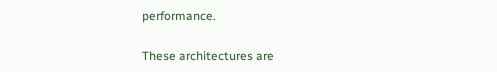performance.

These architectures are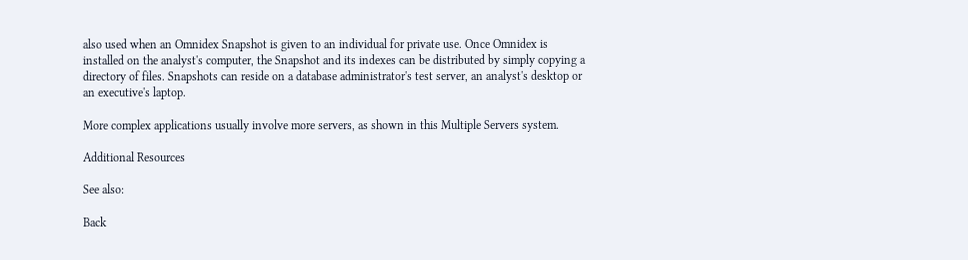also used when an Omnidex Snapshot is given to an individual for private use. Once Omnidex is installed on the analyst's computer, the Snapshot and its indexes can be distributed by simply copying a directory of files. Snapshots can reside on a database administrator's test server, an analyst's desktop or an executive's laptop.

More complex applications usually involve more servers, as shown in this Multiple Servers system.

Additional Resources

See also:

Back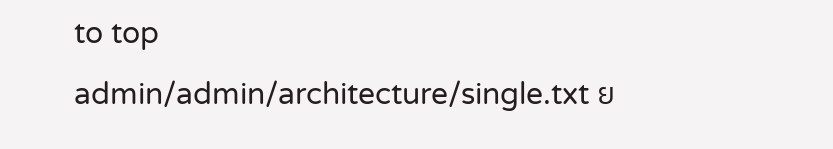to top
admin/admin/architecture/single.txt ย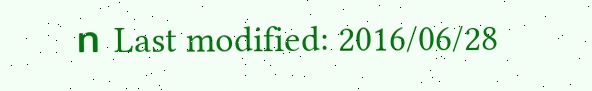ท Last modified: 2016/06/28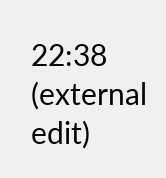22:38 (external edit)